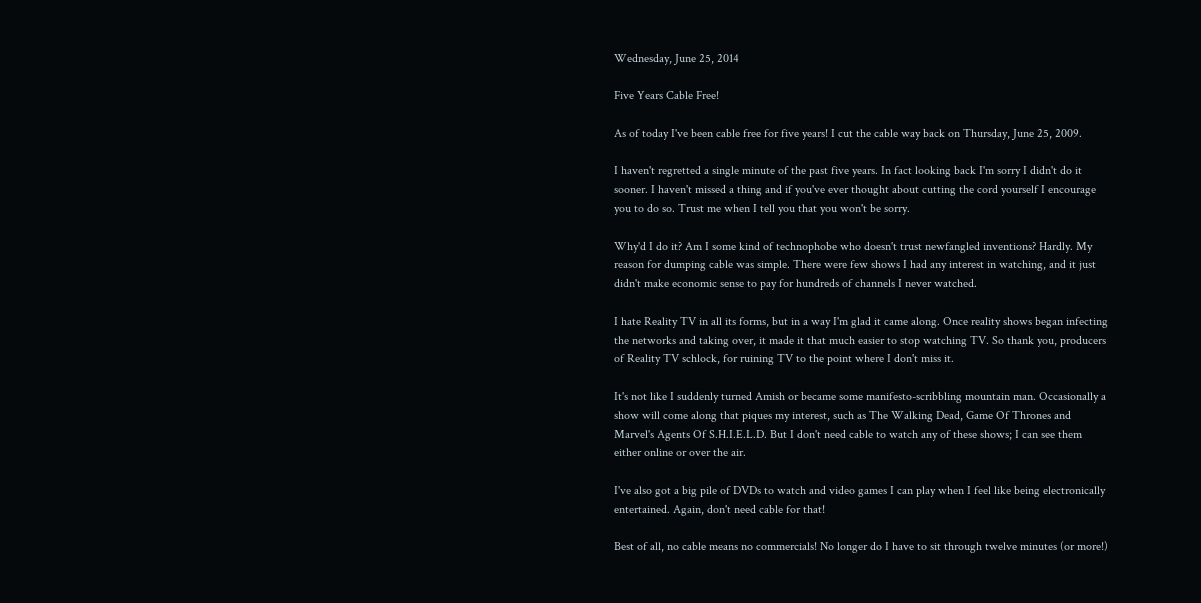Wednesday, June 25, 2014

Five Years Cable Free!

As of today I've been cable free for five years! I cut the cable way back on Thursday, June 25, 2009.

I haven't regretted a single minute of the past five years. In fact looking back I'm sorry I didn't do it sooner. I haven't missed a thing and if you've ever thought about cutting the cord yourself I encourage you to do so. Trust me when I tell you that you won't be sorry.

Why'd I do it? Am I some kind of technophobe who doesn't trust newfangled inventions? Hardly. My reason for dumping cable was simple. There were few shows I had any interest in watching, and it just didn't make economic sense to pay for hundreds of channels I never watched.

I hate Reality TV in all its forms, but in a way I'm glad it came along. Once reality shows began infecting the networks and taking over, it made it that much easier to stop watching TV. So thank you, producers of Reality TV schlock, for ruining TV to the point where I don't miss it.

It's not like I suddenly turned Amish or became some manifesto-scribbling mountain man. Occasionally a show will come along that piques my interest, such as The Walking Dead, Game Of Thrones and Marvel's Agents Of S.H.I.E.L.D. But I don't need cable to watch any of these shows; I can see them either online or over the air.

I've also got a big pile of DVDs to watch and video games I can play when I feel like being electronically entertained. Again, don't need cable for that!

Best of all, no cable means no commercials! No longer do I have to sit through twelve minutes (or more!)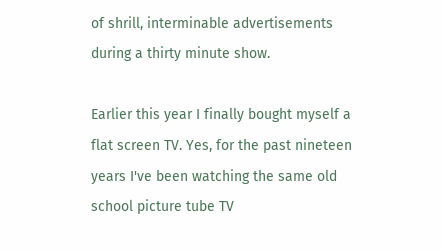of shrill, interminable advertisements during a thirty minute show.

Earlier this year I finally bought myself a flat screen TV. Yes, for the past nineteen years I've been watching the same old school picture tube TV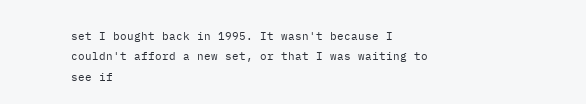set I bought back in 1995. It wasn't because I couldn't afford a new set, or that I was waiting to see if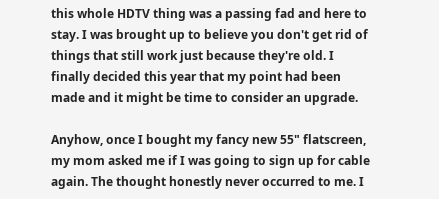this whole HDTV thing was a passing fad and here to stay. I was brought up to believe you don't get rid of things that still work just because they're old. I finally decided this year that my point had been made and it might be time to consider an upgrade.

Anyhow, once I bought my fancy new 55" flatscreen, my mom asked me if I was going to sign up for cable again. The thought honestly never occurred to me. I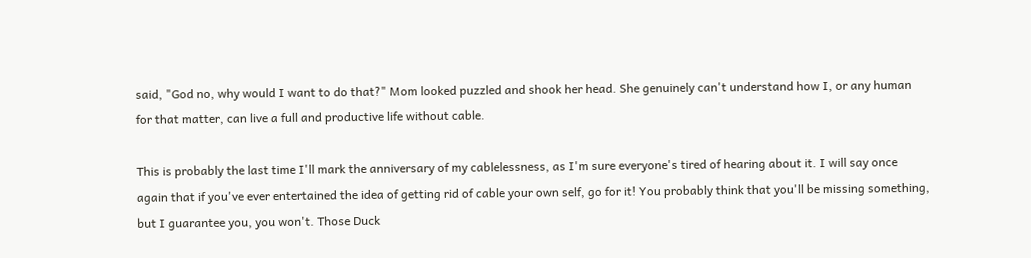said, "God no, why would I want to do that?" Mom looked puzzled and shook her head. She genuinely can't understand how I, or any human for that matter, can live a full and productive life without cable.

This is probably the last time I'll mark the anniversary of my cablelessness, as I'm sure everyone's tired of hearing about it. I will say once again that if you've ever entertained the idea of getting rid of cable your own self, go for it! You probably think that you'll be missing something, but I guarantee you, you won't. Those Duck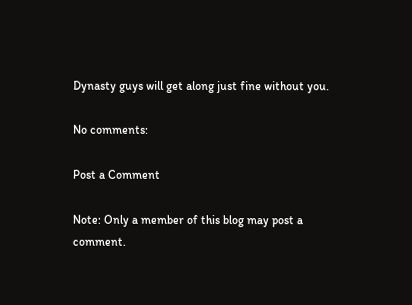Dynasty guys will get along just fine without you.

No comments:

Post a Comment

Note: Only a member of this blog may post a comment.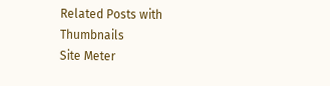Related Posts with Thumbnails
Site Meter